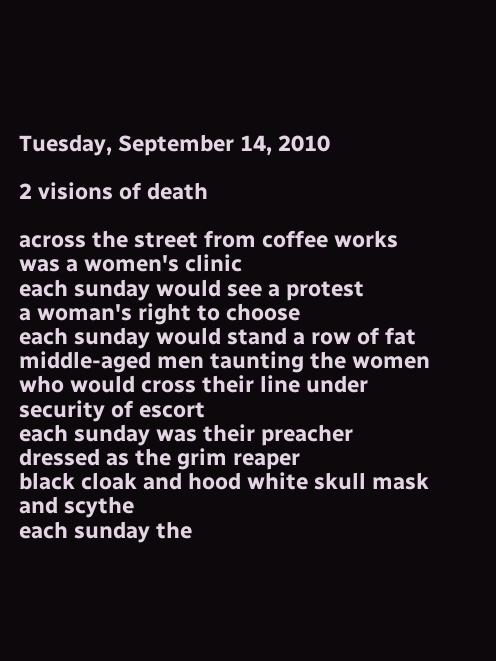Tuesday, September 14, 2010

2 visions of death

across the street from coffee works
was a women's clinic
each sunday would see a protest
a woman's right to choose
each sunday would stand a row of fat
middle-aged men taunting the women
who would cross their line under security of escort
each sunday was their preacher dressed as the grim reaper
black cloak and hood white skull mask and scythe
each sunday the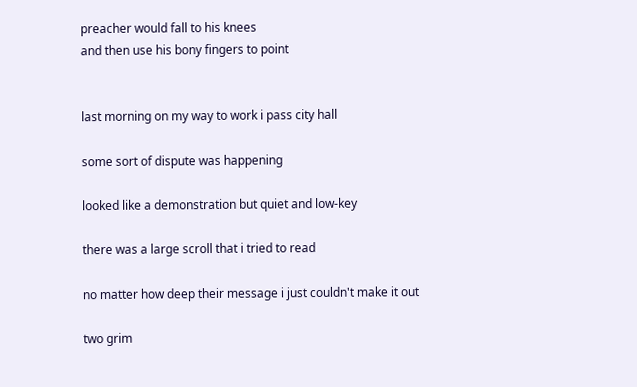preacher would fall to his knees
and then use his bony fingers to point


last morning on my way to work i pass city hall

some sort of dispute was happening

looked like a demonstration but quiet and low-key

there was a large scroll that i tried to read

no matter how deep their message i just couldn't make it out

two grim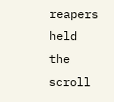reapers held the scroll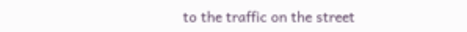to the traffic on the street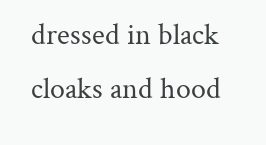dressed in black cloaks and hood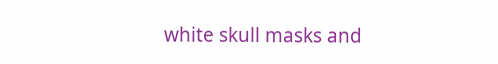white skull masks and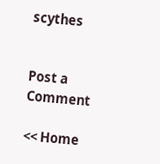scythes


Post a Comment

<< Home